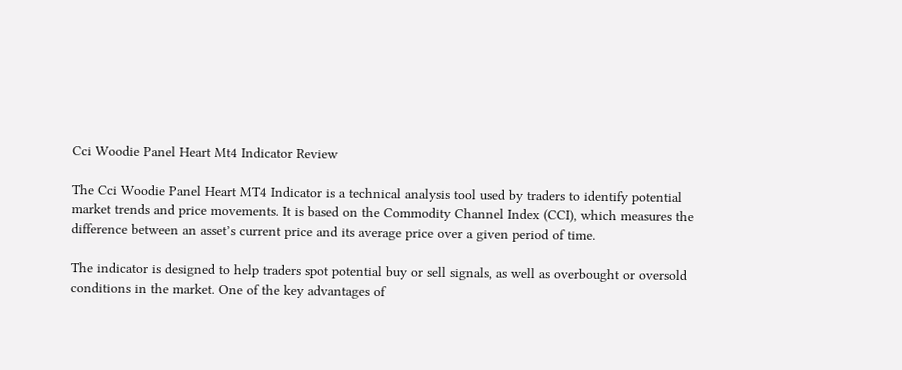Cci Woodie Panel Heart Mt4 Indicator Review

The Cci Woodie Panel Heart MT4 Indicator is a technical analysis tool used by traders to identify potential market trends and price movements. It is based on the Commodity Channel Index (CCI), which measures the difference between an asset’s current price and its average price over a given period of time.

The indicator is designed to help traders spot potential buy or sell signals, as well as overbought or oversold conditions in the market. One of the key advantages of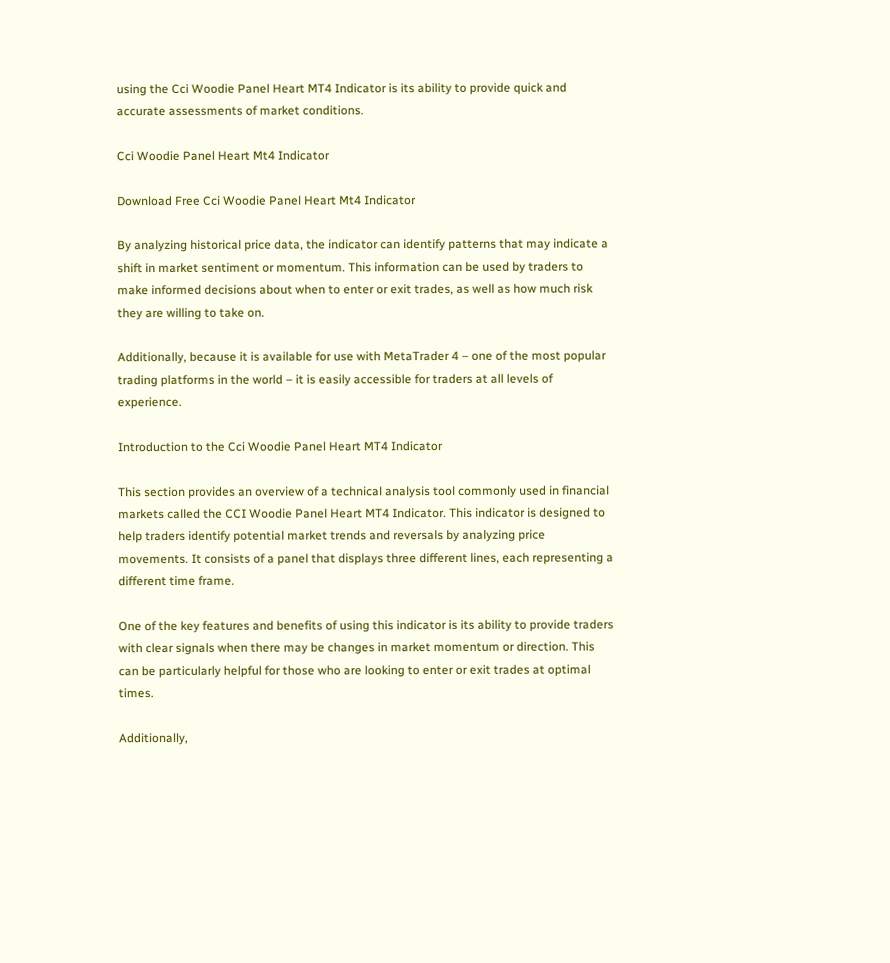using the Cci Woodie Panel Heart MT4 Indicator is its ability to provide quick and accurate assessments of market conditions.

Cci Woodie Panel Heart Mt4 Indicator

Download Free Cci Woodie Panel Heart Mt4 Indicator

By analyzing historical price data, the indicator can identify patterns that may indicate a shift in market sentiment or momentum. This information can be used by traders to make informed decisions about when to enter or exit trades, as well as how much risk they are willing to take on.

Additionally, because it is available for use with MetaTrader 4 – one of the most popular trading platforms in the world – it is easily accessible for traders at all levels of experience.

Introduction to the Cci Woodie Panel Heart MT4 Indicator

This section provides an overview of a technical analysis tool commonly used in financial markets called the CCI Woodie Panel Heart MT4 Indicator. This indicator is designed to help traders identify potential market trends and reversals by analyzing price movements. It consists of a panel that displays three different lines, each representing a different time frame.

One of the key features and benefits of using this indicator is its ability to provide traders with clear signals when there may be changes in market momentum or direction. This can be particularly helpful for those who are looking to enter or exit trades at optimal times.

Additionally,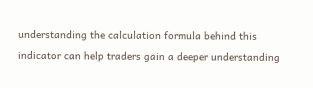understanding the calculation formula behind this indicator can help traders gain a deeper understanding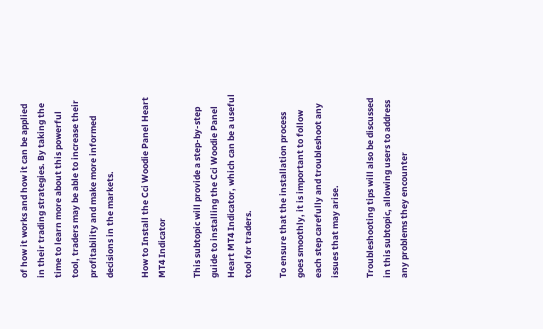of how it works and how it can be applied in their trading strategies. By taking the time to learn more about this powerful tool, traders may be able to increase their profitability and make more informed decisions in the markets.

How to Install the Cci Woodie Panel Heart MT4 Indicator

This subtopic will provide a step-by-step guide to installing the Cci Woodie Panel Heart MT4 Indicator, which can be a useful tool for traders.

To ensure that the installation process goes smoothly, it is important to follow each step carefully and troubleshoot any issues that may arise.

Troubleshooting tips will also be discussed in this subtopic, allowing users to address any problems they encounter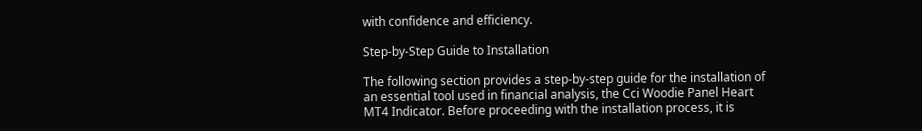with confidence and efficiency.

Step-by-Step Guide to Installation

The following section provides a step-by-step guide for the installation of an essential tool used in financial analysis, the Cci Woodie Panel Heart MT4 Indicator. Before proceeding with the installation process, it is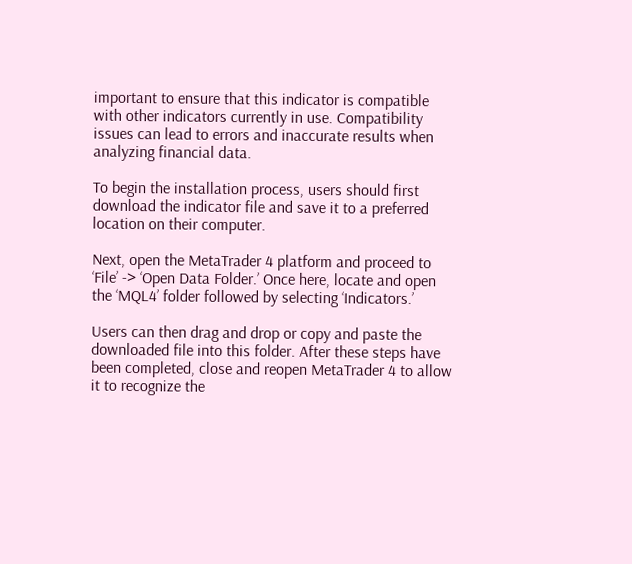important to ensure that this indicator is compatible with other indicators currently in use. Compatibility issues can lead to errors and inaccurate results when analyzing financial data.

To begin the installation process, users should first download the indicator file and save it to a preferred location on their computer.

Next, open the MetaTrader 4 platform and proceed to ‘File’ -> ‘Open Data Folder.’ Once here, locate and open the ‘MQL4’ folder followed by selecting ‘Indicators.’

Users can then drag and drop or copy and paste the downloaded file into this folder. After these steps have been completed, close and reopen MetaTrader 4 to allow it to recognize the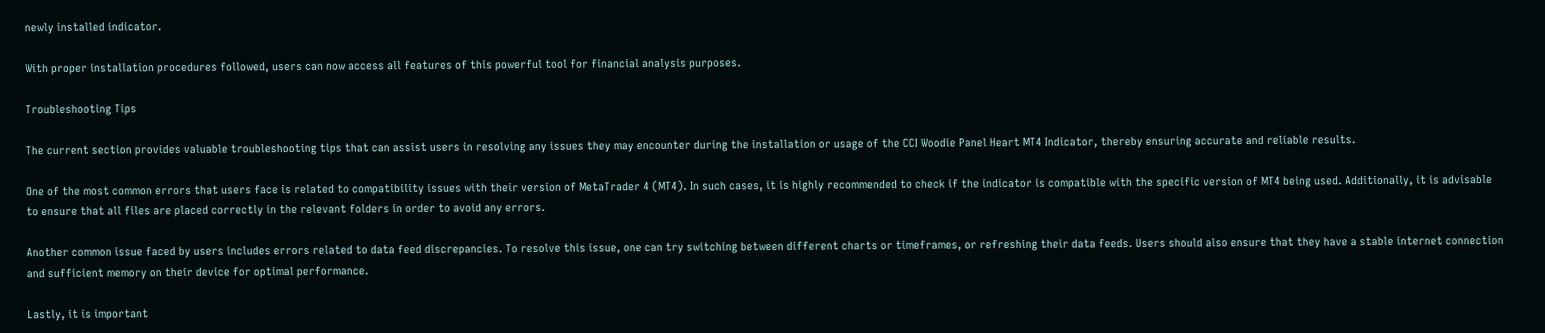newly installed indicator.

With proper installation procedures followed, users can now access all features of this powerful tool for financial analysis purposes.

Troubleshooting Tips

The current section provides valuable troubleshooting tips that can assist users in resolving any issues they may encounter during the installation or usage of the CCI Woodie Panel Heart MT4 Indicator, thereby ensuring accurate and reliable results.

One of the most common errors that users face is related to compatibility issues with their version of MetaTrader 4 (MT4). In such cases, it is highly recommended to check if the indicator is compatible with the specific version of MT4 being used. Additionally, it is advisable to ensure that all files are placed correctly in the relevant folders in order to avoid any errors.

Another common issue faced by users includes errors related to data feed discrepancies. To resolve this issue, one can try switching between different charts or timeframes, or refreshing their data feeds. Users should also ensure that they have a stable internet connection and sufficient memory on their device for optimal performance.

Lastly, it is important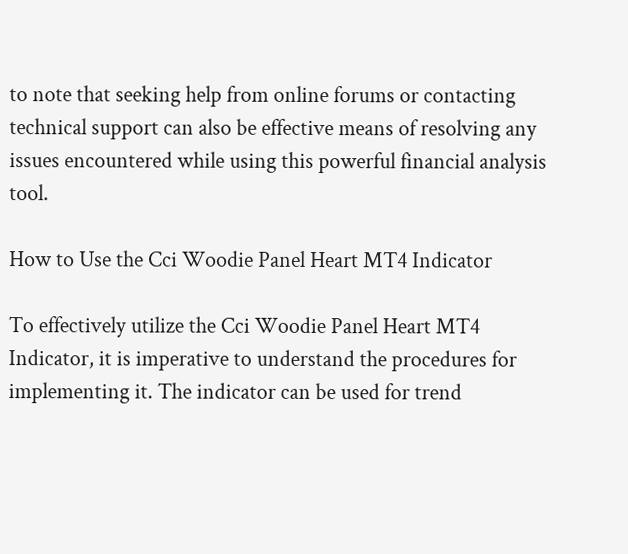to note that seeking help from online forums or contacting technical support can also be effective means of resolving any issues encountered while using this powerful financial analysis tool.

How to Use the Cci Woodie Panel Heart MT4 Indicator

To effectively utilize the Cci Woodie Panel Heart MT4 Indicator, it is imperative to understand the procedures for implementing it. The indicator can be used for trend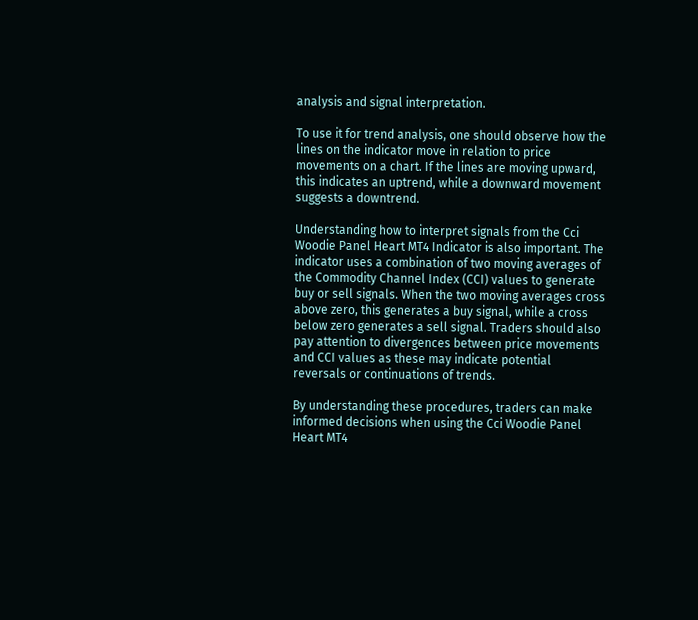analysis and signal interpretation.

To use it for trend analysis, one should observe how the lines on the indicator move in relation to price movements on a chart. If the lines are moving upward, this indicates an uptrend, while a downward movement suggests a downtrend.

Understanding how to interpret signals from the Cci Woodie Panel Heart MT4 Indicator is also important. The indicator uses a combination of two moving averages of the Commodity Channel Index (CCI) values to generate buy or sell signals. When the two moving averages cross above zero, this generates a buy signal, while a cross below zero generates a sell signal. Traders should also pay attention to divergences between price movements and CCI values as these may indicate potential reversals or continuations of trends.

By understanding these procedures, traders can make informed decisions when using the Cci Woodie Panel Heart MT4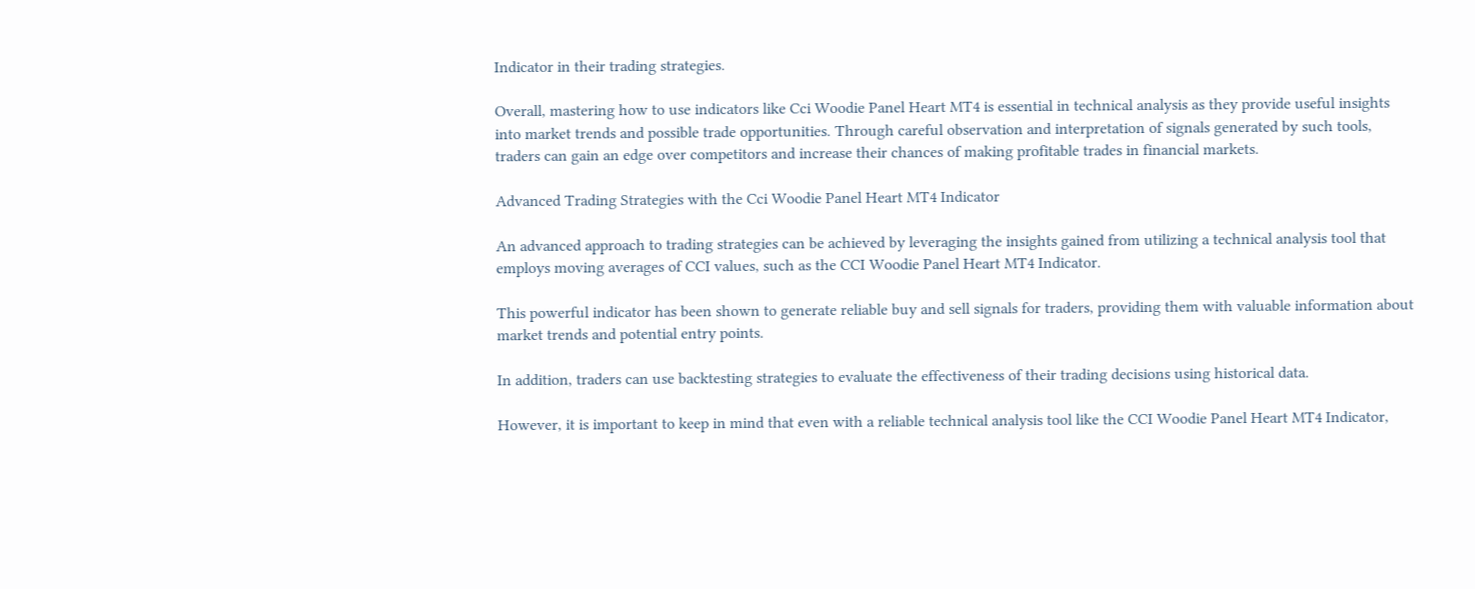Indicator in their trading strategies.

Overall, mastering how to use indicators like Cci Woodie Panel Heart MT4 is essential in technical analysis as they provide useful insights into market trends and possible trade opportunities. Through careful observation and interpretation of signals generated by such tools, traders can gain an edge over competitors and increase their chances of making profitable trades in financial markets.

Advanced Trading Strategies with the Cci Woodie Panel Heart MT4 Indicator

An advanced approach to trading strategies can be achieved by leveraging the insights gained from utilizing a technical analysis tool that employs moving averages of CCI values, such as the CCI Woodie Panel Heart MT4 Indicator.

This powerful indicator has been shown to generate reliable buy and sell signals for traders, providing them with valuable information about market trends and potential entry points.

In addition, traders can use backtesting strategies to evaluate the effectiveness of their trading decisions using historical data.

However, it is important to keep in mind that even with a reliable technical analysis tool like the CCI Woodie Panel Heart MT4 Indicator,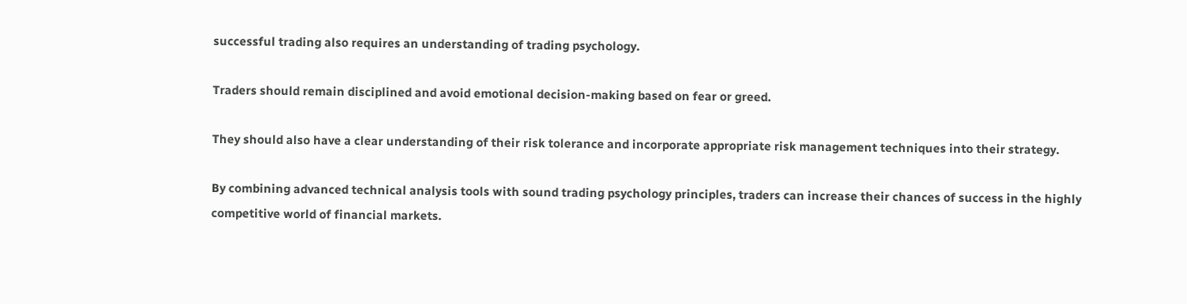successful trading also requires an understanding of trading psychology.

Traders should remain disciplined and avoid emotional decision-making based on fear or greed.

They should also have a clear understanding of their risk tolerance and incorporate appropriate risk management techniques into their strategy.

By combining advanced technical analysis tools with sound trading psychology principles, traders can increase their chances of success in the highly competitive world of financial markets.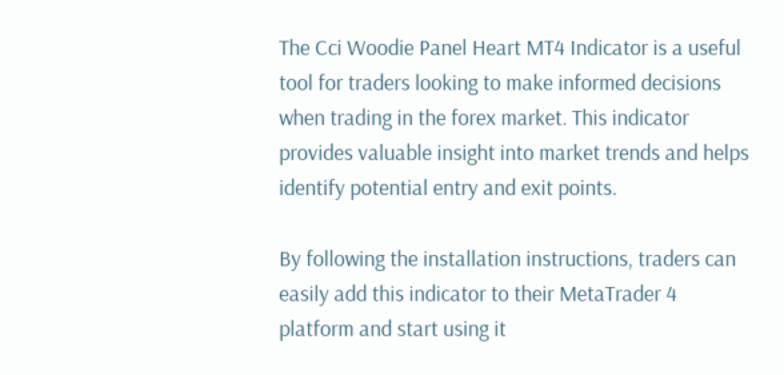The Cci Woodie Panel Heart MT4 Indicator is a useful tool for traders looking to make informed decisions when trading in the forex market. This indicator provides valuable insight into market trends and helps identify potential entry and exit points.

By following the installation instructions, traders can easily add this indicator to their MetaTrader 4 platform and start using it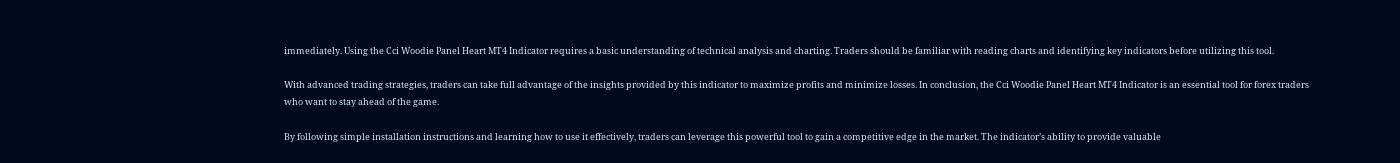immediately. Using the Cci Woodie Panel Heart MT4 Indicator requires a basic understanding of technical analysis and charting. Traders should be familiar with reading charts and identifying key indicators before utilizing this tool.

With advanced trading strategies, traders can take full advantage of the insights provided by this indicator to maximize profits and minimize losses. In conclusion, the Cci Woodie Panel Heart MT4 Indicator is an essential tool for forex traders who want to stay ahead of the game.

By following simple installation instructions and learning how to use it effectively, traders can leverage this powerful tool to gain a competitive edge in the market. The indicator’s ability to provide valuable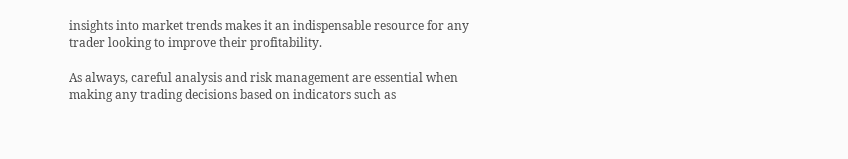insights into market trends makes it an indispensable resource for any trader looking to improve their profitability.

As always, careful analysis and risk management are essential when making any trading decisions based on indicators such as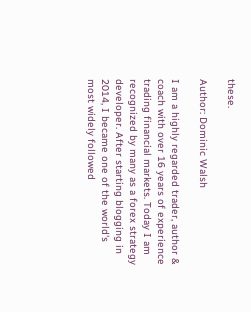these.

Author: Dominic Walsh

I am a highly regarded trader, author & coach with over 16 years of experience trading financial markets. Today I am recognized by many as a forex strategy developer. After starting blogging in 2014, I became one of the world's most widely followed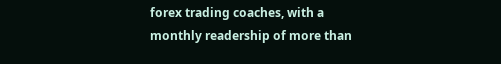forex trading coaches, with a monthly readership of more than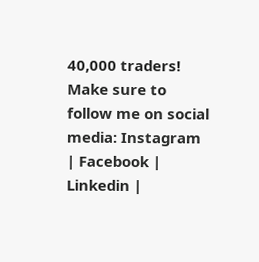40,000 traders! Make sure to follow me on social media: Instagram | Facebook | Linkedin |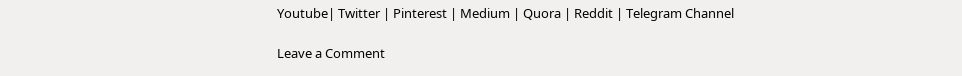Youtube| Twitter | Pinterest | Medium | Quora | Reddit | Telegram Channel

Leave a Comment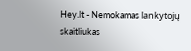Hey.lt - Nemokamas lankytojų skaitliukas